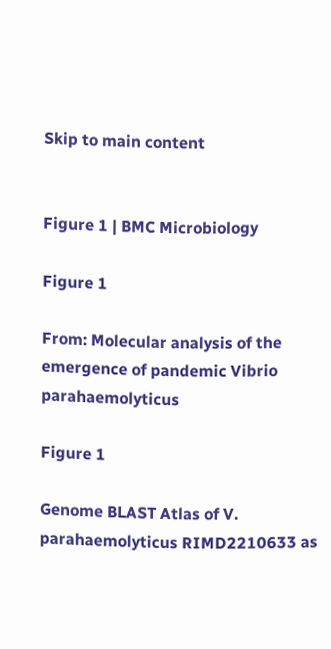Skip to main content


Figure 1 | BMC Microbiology

Figure 1

From: Molecular analysis of the emergence of pandemic Vibrio parahaemolyticus

Figure 1

Genome BLAST Atlas of V. parahaemolyticus RIMD2210633 as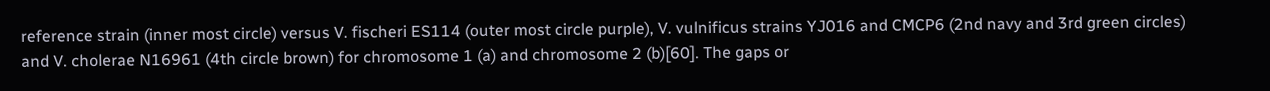reference strain (inner most circle) versus V. fischeri ES114 (outer most circle purple), V. vulnificus strains YJ016 and CMCP6 (2nd navy and 3rd green circles) and V. cholerae N16961 (4th circle brown) for chromosome 1 (a) and chromosome 2 (b)[60]. The gaps or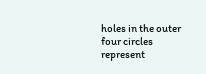holes in the outer four circles represent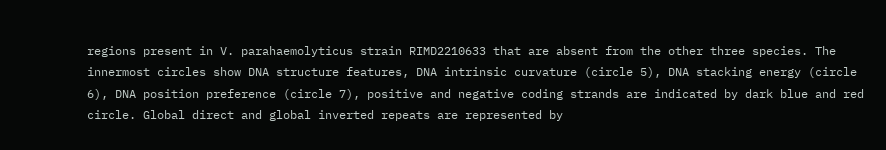regions present in V. parahaemolyticus strain RIMD2210633 that are absent from the other three species. The innermost circles show DNA structure features, DNA intrinsic curvature (circle 5), DNA stacking energy (circle 6), DNA position preference (circle 7), positive and negative coding strands are indicated by dark blue and red circle. Global direct and global inverted repeats are represented by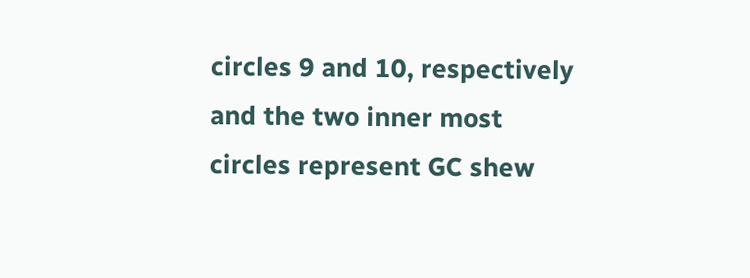circles 9 and 10, respectively and the two inner most circles represent GC shew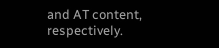and AT content, respectively.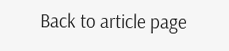Back to article page